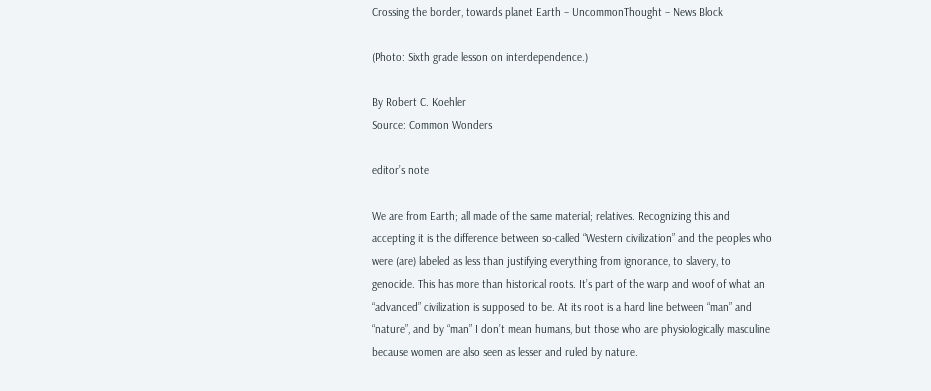Crossing the border, towards planet Earth – UncommonThought – News Block

(Photo: Sixth grade lesson on interdependence.)

By Robert C. Koehler
Source: Common Wonders

editor’s note

We are from Earth; all made of the same material; relatives. Recognizing this and accepting it is the difference between so-called “Western civilization” and the peoples who were (are) labeled as less than justifying everything from ignorance, to slavery, to genocide. This has more than historical roots. It’s part of the warp and woof of what an “advanced” civilization is supposed to be. At its root is a hard line between “man” and “nature”, and by “man” I don’t mean humans, but those who are physiologically masculine because women are also seen as lesser and ruled by nature.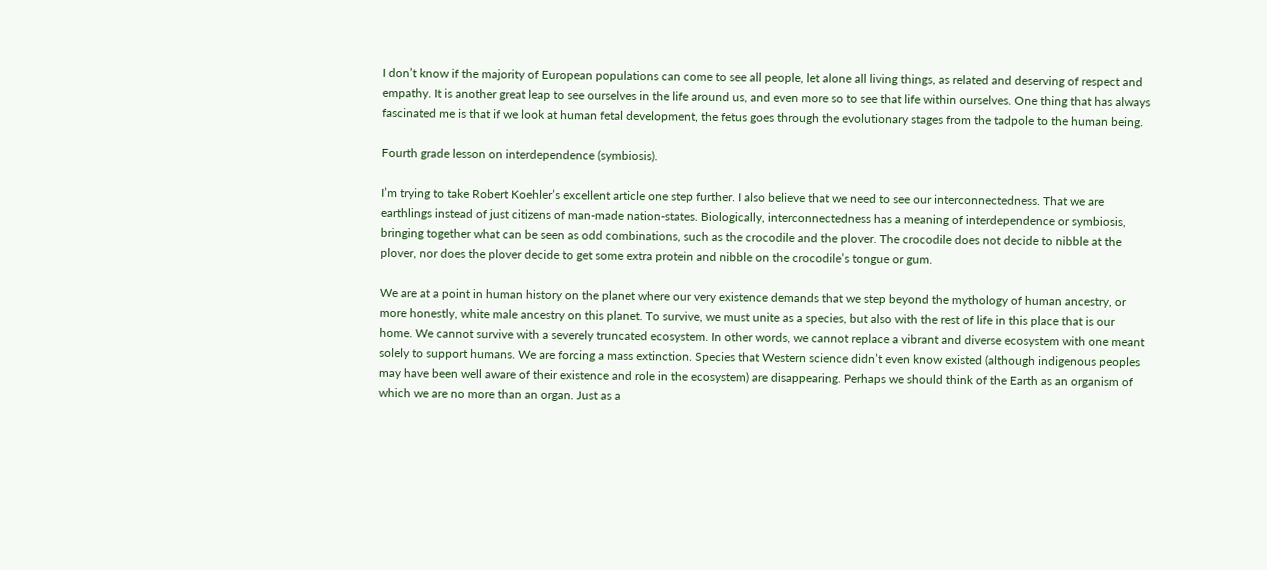I don’t know if the majority of European populations can come to see all people, let alone all living things, as related and deserving of respect and empathy. It is another great leap to see ourselves in the life around us, and even more so to see that life within ourselves. One thing that has always fascinated me is that if we look at human fetal development, the fetus goes through the evolutionary stages from the tadpole to the human being.

Fourth grade lesson on interdependence (symbiosis).

I’m trying to take Robert Koehler’s excellent article one step further. I also believe that we need to see our interconnectedness. That we are earthlings instead of just citizens of man-made nation-states. Biologically, interconnectedness has a meaning of interdependence or symbiosis, bringing together what can be seen as odd combinations, such as the crocodile and the plover. The crocodile does not decide to nibble at the plover, nor does the plover decide to get some extra protein and nibble on the crocodile’s tongue or gum.

We are at a point in human history on the planet where our very existence demands that we step beyond the mythology of human ancestry, or more honestly, white male ancestry on this planet. To survive, we must unite as a species, but also with the rest of life in this place that is our home. We cannot survive with a severely truncated ecosystem. In other words, we cannot replace a vibrant and diverse ecosystem with one meant solely to support humans. We are forcing a mass extinction. Species that Western science didn’t even know existed (although indigenous peoples may have been well aware of their existence and role in the ecosystem) are disappearing. Perhaps we should think of the Earth as an organism of which we are no more than an organ. Just as a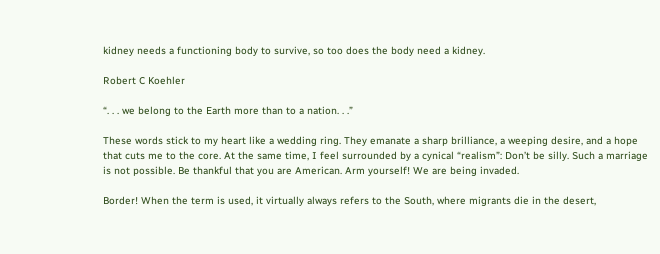kidney needs a functioning body to survive, so too does the body need a kidney.

Robert C Koehler

“. . . we belong to the Earth more than to a nation. . .”

These words stick to my heart like a wedding ring. They emanate a sharp brilliance, a weeping desire, and a hope that cuts me to the core. At the same time, I feel surrounded by a cynical “realism”: Don’t be silly. Such a marriage is not possible. Be thankful that you are American. Arm yourself! We are being invaded.

Border! When the term is used, it virtually always refers to the South, where migrants die in the desert,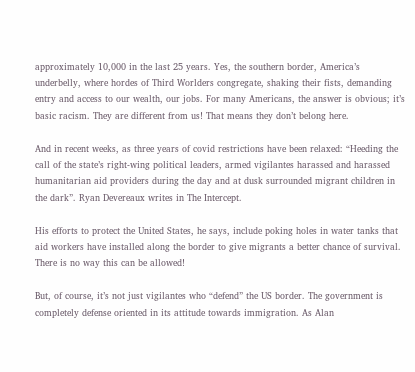approximately 10,000 in the last 25 years. Yes, the southern border, America’s underbelly, where hordes of Third Worlders congregate, shaking their fists, demanding entry and access to our wealth, our jobs. For many Americans, the answer is obvious; it’s basic racism. They are different from us! That means they don’t belong here.

And in recent weeks, as three years of covid restrictions have been relaxed: “Heeding the call of the state’s right-wing political leaders, armed vigilantes harassed and harassed humanitarian aid providers during the day and at dusk surrounded migrant children in the dark”. Ryan Devereaux writes in The Intercept.

His efforts to protect the United States, he says, include poking holes in water tanks that aid workers have installed along the border to give migrants a better chance of survival. There is no way this can be allowed!

But, of course, it’s not just vigilantes who “defend” the US border. The government is completely defense oriented in its attitude towards immigration. As Alan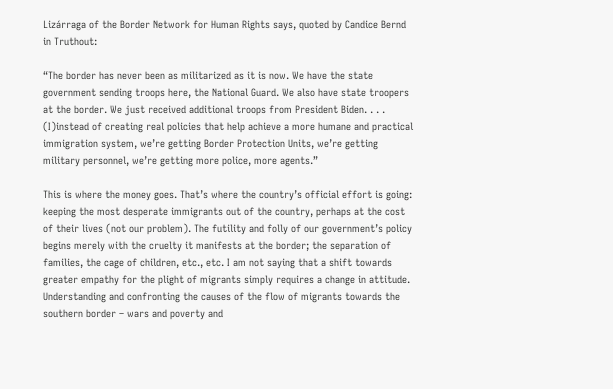Lizárraga of the Border Network for Human Rights says, quoted by Candice Bernd in Truthout:

“The border has never been as militarized as it is now. We have the state government sending troops here, the National Guard. We also have state troopers at the border. We just received additional troops from President Biden. . . . (I)instead of creating real policies that help achieve a more humane and practical immigration system, we’re getting Border Protection Units, we’re getting military personnel, we’re getting more police, more agents.”

This is where the money goes. That’s where the country’s official effort is going: keeping the most desperate immigrants out of the country, perhaps at the cost of their lives (not our problem). The futility and folly of our government’s policy begins merely with the cruelty it manifests at the border; the separation of families, the cage of children, etc., etc. I am not saying that a shift towards greater empathy for the plight of migrants simply requires a change in attitude. Understanding and confronting the causes of the flow of migrants towards the southern border – wars and poverty and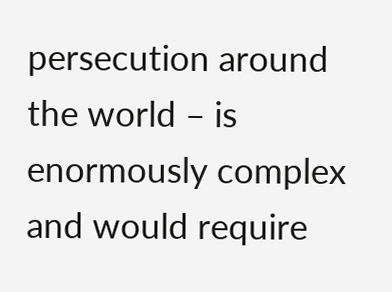persecution around the world – is enormously complex and would require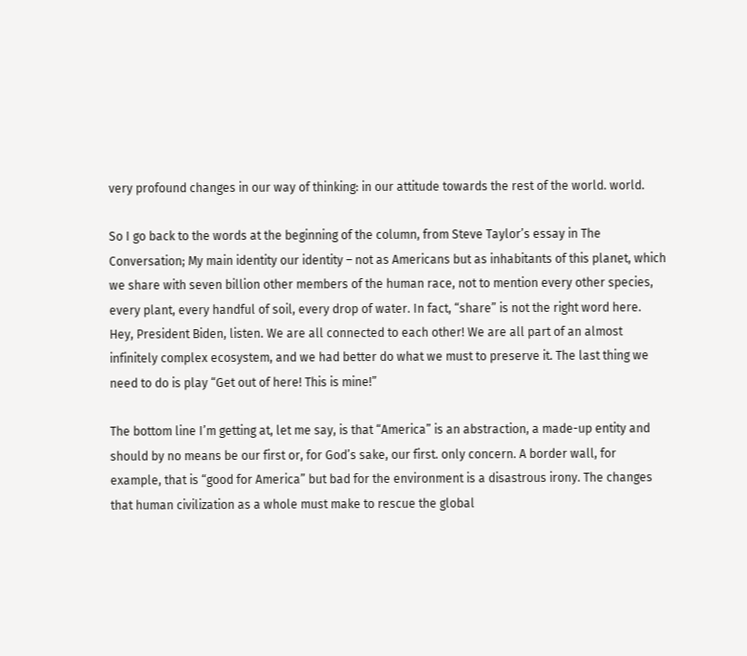very profound changes in our way of thinking: in our attitude towards the rest of the world. world.

So I go back to the words at the beginning of the column, from Steve Taylor’s essay in The Conversation; My main identity our identity – not as Americans but as inhabitants of this planet, which we share with seven billion other members of the human race, not to mention every other species, every plant, every handful of soil, every drop of water. In fact, “share” is not the right word here. Hey, President Biden, listen. We are all connected to each other! We are all part of an almost infinitely complex ecosystem, and we had better do what we must to preserve it. The last thing we need to do is play “Get out of here! This is mine!”

The bottom line I’m getting at, let me say, is that “America” is an abstraction, a made-up entity and should by no means be our first or, for God’s sake, our first. only concern. A border wall, for example, that is “good for America” but bad for the environment is a disastrous irony. The changes that human civilization as a whole must make to rescue the global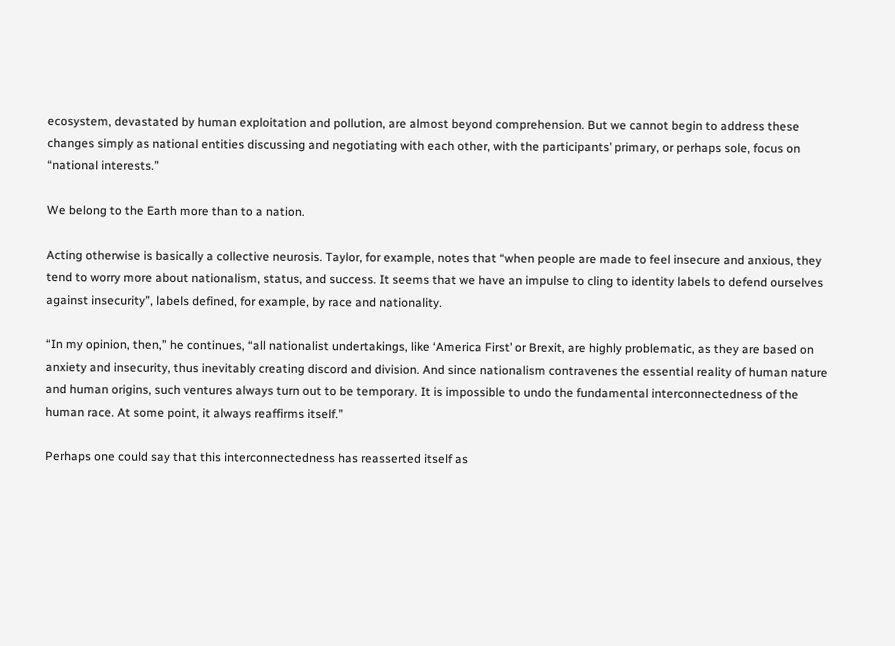ecosystem, devastated by human exploitation and pollution, are almost beyond comprehension. But we cannot begin to address these changes simply as national entities discussing and negotiating with each other, with the participants’ primary, or perhaps sole, focus on “national interests.”

We belong to the Earth more than to a nation.

Acting otherwise is basically a collective neurosis. Taylor, for example, notes that “when people are made to feel insecure and anxious, they tend to worry more about nationalism, status, and success. It seems that we have an impulse to cling to identity labels to defend ourselves against insecurity”, labels defined, for example, by race and nationality.

“In my opinion, then,” he continues, “all nationalist undertakings, like ‘America First’ or Brexit, are highly problematic, as they are based on anxiety and insecurity, thus inevitably creating discord and division. And since nationalism contravenes the essential reality of human nature and human origins, such ventures always turn out to be temporary. It is impossible to undo the fundamental interconnectedness of the human race. At some point, it always reaffirms itself.”

Perhaps one could say that this interconnectedness has reasserted itself as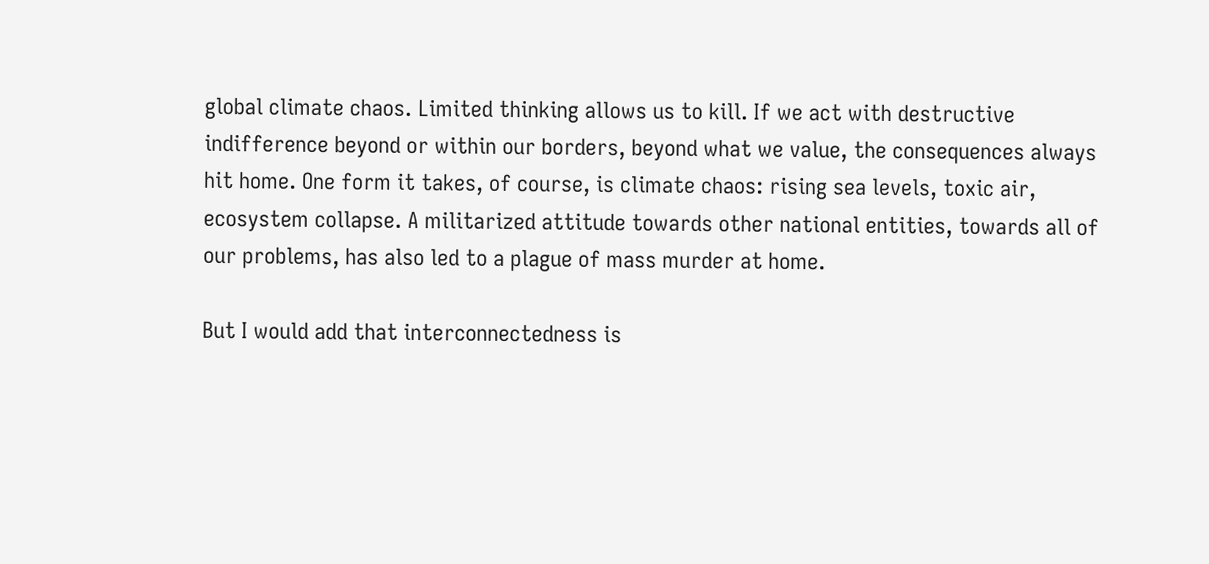global climate chaos. Limited thinking allows us to kill. If we act with destructive indifference beyond or within our borders, beyond what we value, the consequences always hit home. One form it takes, of course, is climate chaos: rising sea levels, toxic air, ecosystem collapse. A militarized attitude towards other national entities, towards all of our problems, has also led to a plague of mass murder at home.

But I would add that interconnectedness is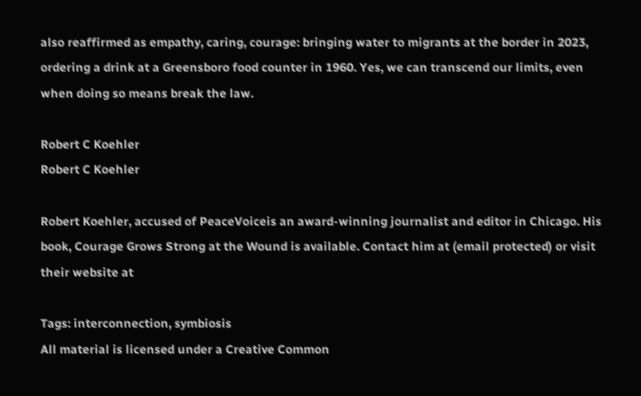also reaffirmed as empathy, caring, courage: bringing water to migrants at the border in 2023, ordering a drink at a Greensboro food counter in 1960. Yes, we can transcend our limits, even when doing so means break the law.

Robert C Koehler
Robert C Koehler

Robert Koehler, accused of PeaceVoiceis an award-winning journalist and editor in Chicago. His book, Courage Grows Strong at the Wound is available. Contact him at (email protected) or visit their website at

Tags: interconnection, symbiosis
All material is licensed under a Creative Common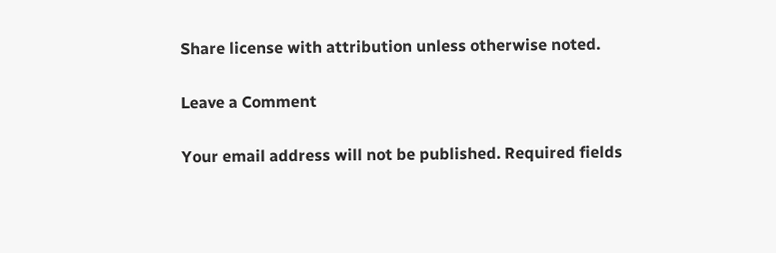Share license with attribution unless otherwise noted.

Leave a Comment

Your email address will not be published. Required fields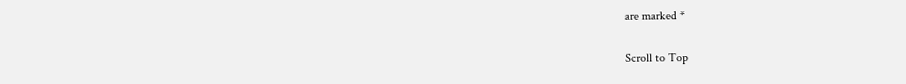are marked *

Scroll to Top